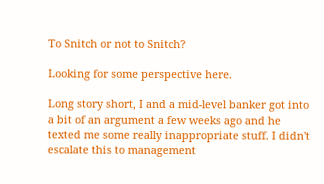To Snitch or not to Snitch?

Looking for some perspective here.

Long story short, I and a mid-level banker got into a bit of an argument a few weeks ago and he texted me some really inappropriate stuff. I didn't escalate this to management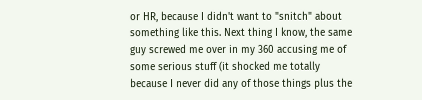or HR, because I didn't want to "snitch" about something like this. Next thing I know, the same guy screwed me over in my 360 accusing me of some serious stuff (it shocked me totally because I never did any of those things plus the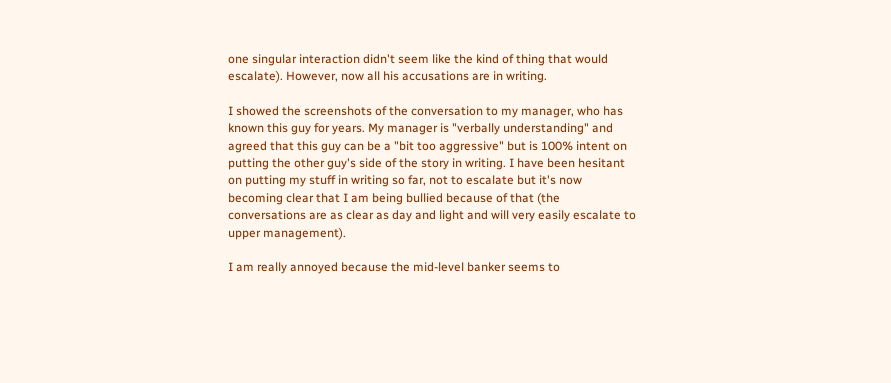one singular interaction didn't seem like the kind of thing that would escalate). However, now all his accusations are in writing.

I showed the screenshots of the conversation to my manager, who has known this guy for years. My manager is "verbally understanding" and agreed that this guy can be a "bit too aggressive" but is 100% intent on putting the other guy's side of the story in writing. I have been hesitant on putting my stuff in writing so far, not to escalate but it's now becoming clear that I am being bullied because of that (the conversations are as clear as day and light and will very easily escalate to upper management).

I am really annoyed because the mid-level banker seems to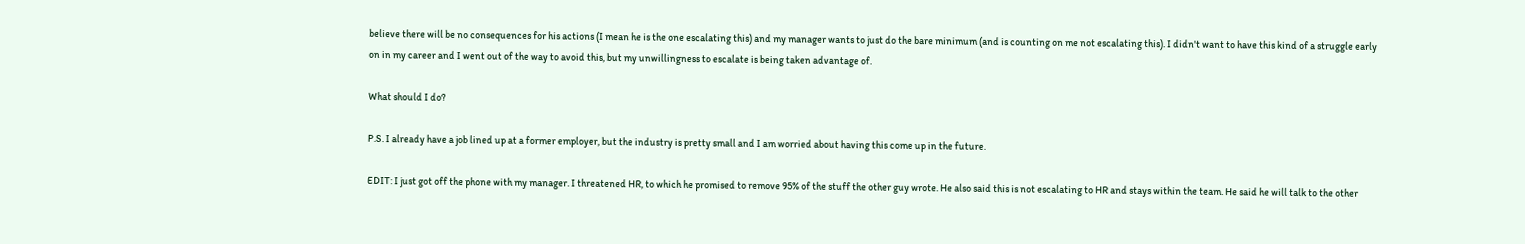believe there will be no consequences for his actions (I mean he is the one escalating this) and my manager wants to just do the bare minimum (and is counting on me not escalating this). I didn't want to have this kind of a struggle early on in my career and I went out of the way to avoid this, but my unwillingness to escalate is being taken advantage of.

What should I do?

P.S. I already have a job lined up at a former employer, but the industry is pretty small and I am worried about having this come up in the future.

EDIT: I just got off the phone with my manager. I threatened HR, to which he promised to remove 95% of the stuff the other guy wrote. He also said this is not escalating to HR and stays within the team. He said he will talk to the other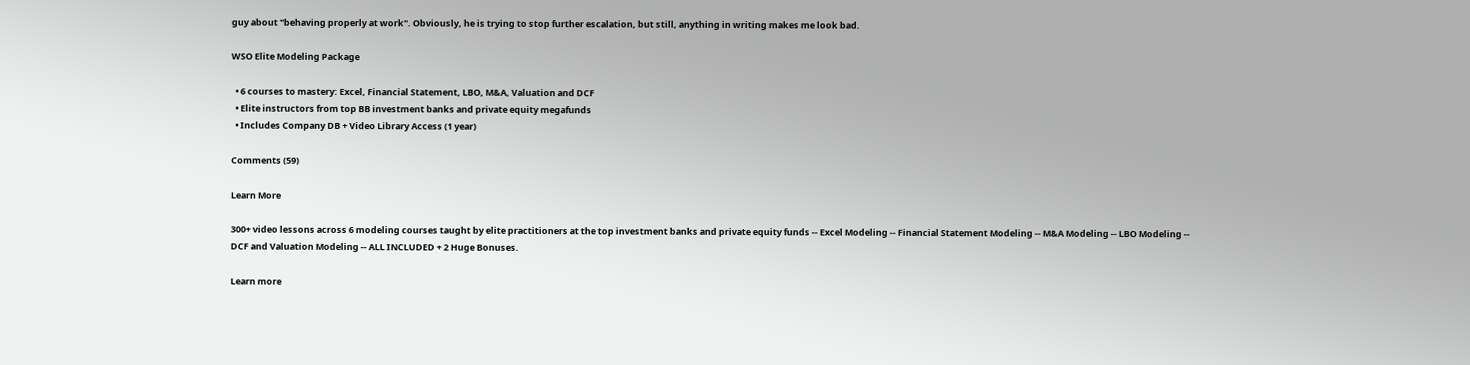guy about "behaving properly at work". Obviously, he is trying to stop further escalation, but still, anything in writing makes me look bad.

WSO Elite Modeling Package

  • 6 courses to mastery: Excel, Financial Statement, LBO, M&A, Valuation and DCF
  • Elite instructors from top BB investment banks and private equity megafunds
  • Includes Company DB + Video Library Access (1 year)

Comments (59)

Learn More

300+ video lessons across 6 modeling courses taught by elite practitioners at the top investment banks and private equity funds -- Excel Modeling -- Financial Statement Modeling -- M&A Modeling -- LBO Modeling -- DCF and Valuation Modeling -- ALL INCLUDED + 2 Huge Bonuses.

Learn more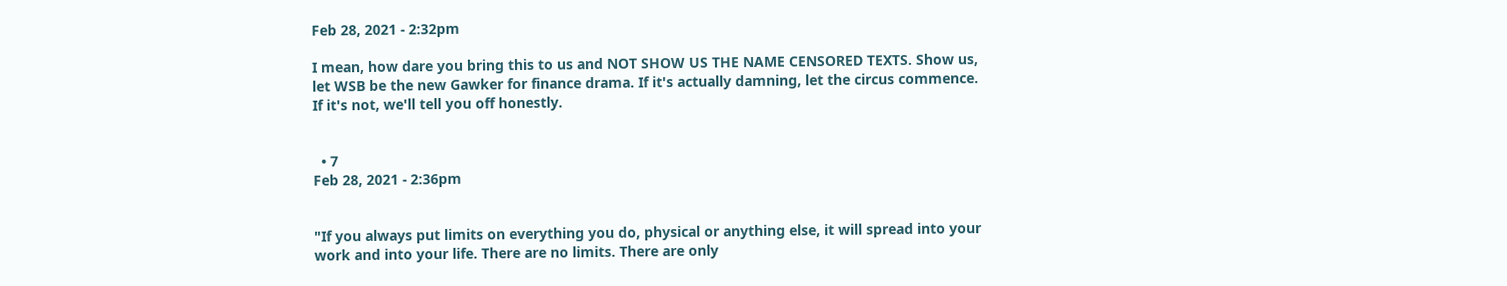Feb 28, 2021 - 2:32pm

I mean, how dare you bring this to us and NOT SHOW US THE NAME CENSORED TEXTS. Show us, let WSB be the new Gawker for finance drama. If it's actually damning, let the circus commence. If it's not, we'll tell you off honestly.


  • 7
Feb 28, 2021 - 2:36pm


"If you always put limits on everything you do, physical or anything else, it will spread into your work and into your life. There are no limits. There are only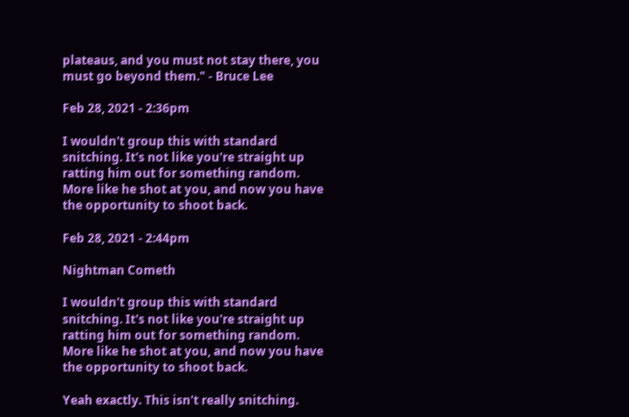plateaus, and you must not stay there, you must go beyond them." - Bruce Lee

Feb 28, 2021 - 2:36pm

I wouldn't group this with standard snitching. It's not like you're straight up ratting him out for something random. More like he shot at you, and now you have the opportunity to shoot back.

Feb 28, 2021 - 2:44pm

Nightman Cometh

I wouldn't group this with standard snitching. It's not like you're straight up ratting him out for something random. More like he shot at you, and now you have the opportunity to shoot back.

Yeah exactly. This isn't really snitching.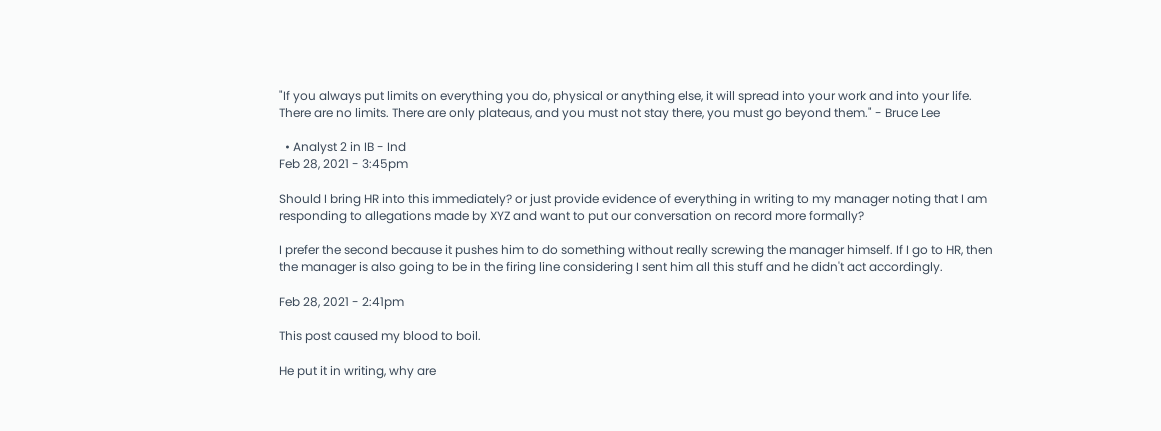"If you always put limits on everything you do, physical or anything else, it will spread into your work and into your life. There are no limits. There are only plateaus, and you must not stay there, you must go beyond them." - Bruce Lee

  • Analyst 2 in IB - Ind
Feb 28, 2021 - 3:45pm

Should I bring HR into this immediately? or just provide evidence of everything in writing to my manager noting that I am responding to allegations made by XYZ and want to put our conversation on record more formally?

I prefer the second because it pushes him to do something without really screwing the manager himself. If I go to HR, then the manager is also going to be in the firing line considering I sent him all this stuff and he didn't act accordingly.

Feb 28, 2021 - 2:41pm

This post caused my blood to boil.

He put it in writing, why are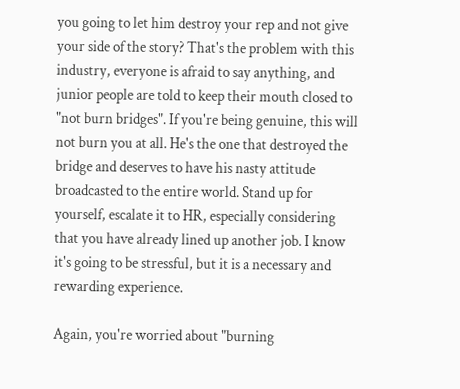you going to let him destroy your rep and not give your side of the story? That's the problem with this industry, everyone is afraid to say anything, and junior people are told to keep their mouth closed to "not burn bridges". If you're being genuine, this will not burn you at all. He's the one that destroyed the bridge and deserves to have his nasty attitude broadcasted to the entire world. Stand up for yourself, escalate it to HR, especially considering that you have already lined up another job. I know it's going to be stressful, but it is a necessary and rewarding experience.

Again, you're worried about "burning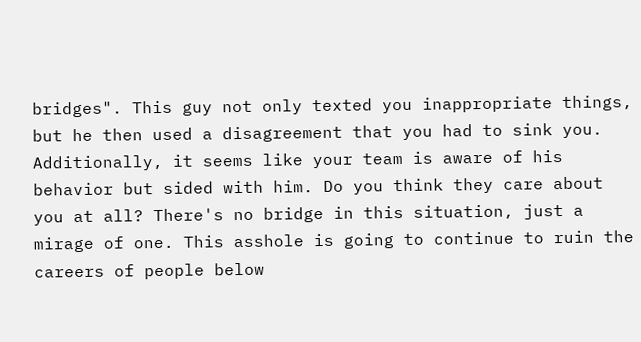bridges". This guy not only texted you inappropriate things, but he then used a disagreement that you had to sink you. Additionally, it seems like your team is aware of his behavior but sided with him. Do you think they care about you at all? There's no bridge in this situation, just a mirage of one. This asshole is going to continue to ruin the careers of people below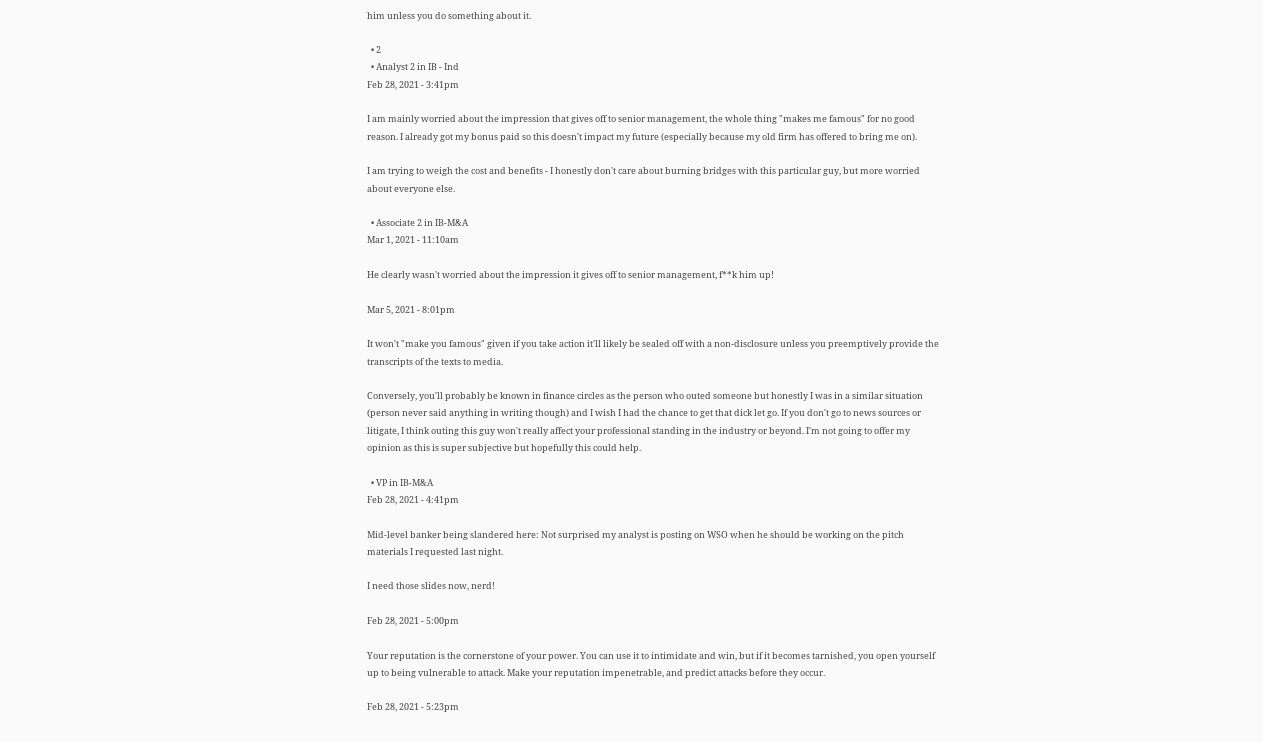him unless you do something about it.

  • 2
  • Analyst 2 in IB - Ind
Feb 28, 2021 - 3:41pm

I am mainly worried about the impression that gives off to senior management, the whole thing "makes me famous" for no good reason. I already got my bonus paid so this doesn't impact my future (especially because my old firm has offered to bring me on).

I am trying to weigh the cost and benefits - I honestly don't care about burning bridges with this particular guy, but more worried about everyone else.

  • Associate 2 in IB-M&A
Mar 1, 2021 - 11:10am

He clearly wasn't worried about the impression it gives off to senior management, f**k him up!

Mar 5, 2021 - 8:01pm

It won't "make you famous" given if you take action it'll likely be sealed off with a non-disclosure unless you preemptively provide the transcripts of the texts to media.

Conversely, you'll probably be known in finance circles as the person who outed someone but honestly I was in a similar situation (person never said anything in writing though) and I wish I had the chance to get that dick let go. If you don't go to news sources or litigate, I think outing this guy won't really affect your professional standing in the industry or beyond. I'm not going to offer my opinion as this is super subjective but hopefully this could help.

  • VP in IB-M&A
Feb 28, 2021 - 4:41pm

Mid-level banker being slandered here: Not surprised my analyst is posting on WSO when he should be working on the pitch materials I requested last night.

I need those slides now, nerd!

Feb 28, 2021 - 5:00pm

Your reputation is the cornerstone of your power. You can use it to intimidate and win, but if it becomes tarnished, you open yourself up to being vulnerable to attack. Make your reputation impenetrable, and predict attacks before they occur.

Feb 28, 2021 - 5:23pm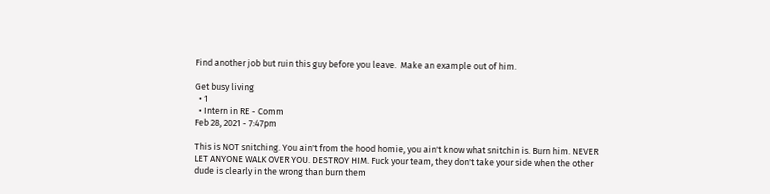Find another job but ruin this guy before you leave.  Make an example out of him.

Get busy living
  • 1
  • Intern in RE - Comm
Feb 28, 2021 - 7:47pm

This is NOT snitching. You ain't from the hood homie, you ain't know what snitchin is. Burn him. NEVER LET ANYONE WALK OVER YOU. DESTROY HIM. Fuck your team, they don't take your side when the other dude is clearly in the wrong than burn them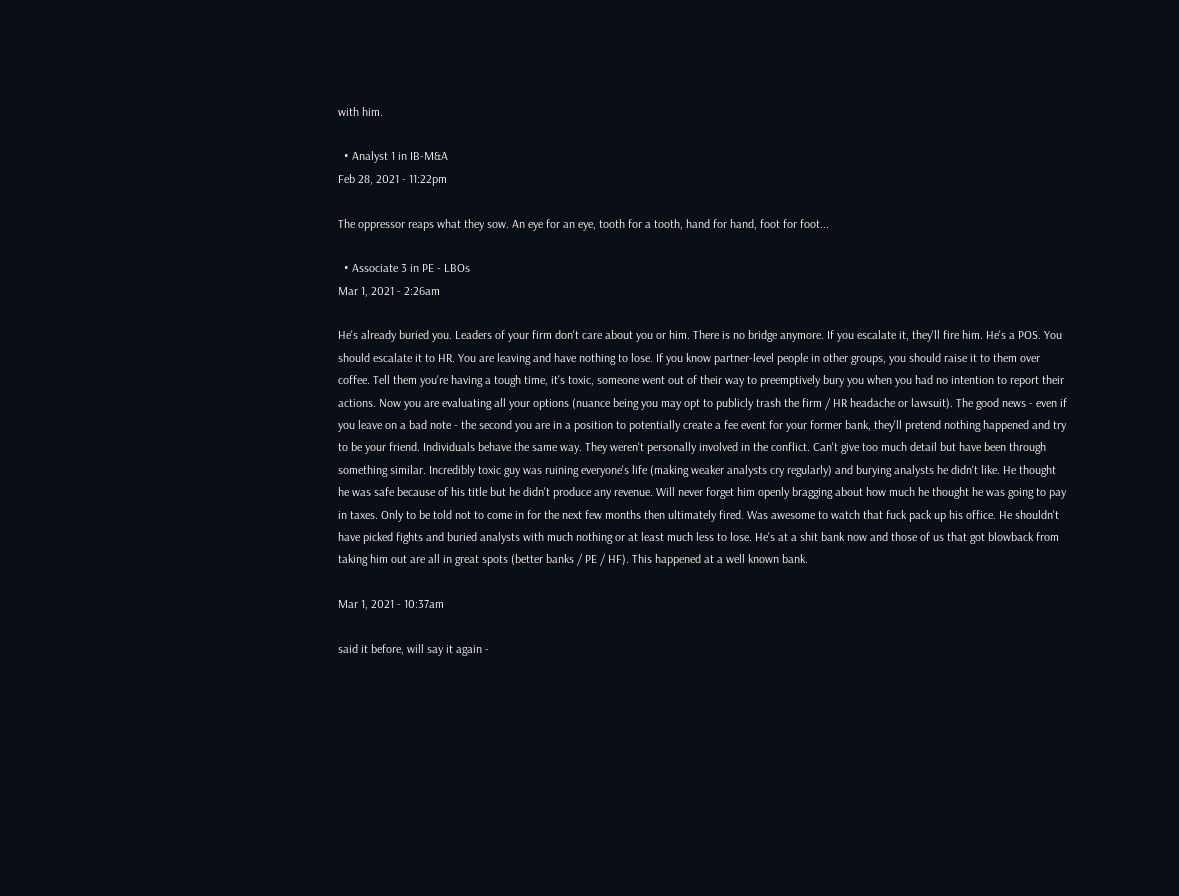with him.

  • Analyst 1 in IB-M&A
Feb 28, 2021 - 11:22pm

The oppressor reaps what they sow. An eye for an eye, tooth for a tooth, hand for hand, foot for foot...

  • Associate 3 in PE - LBOs
Mar 1, 2021 - 2:26am

He's already buried you. Leaders of your firm don't care about you or him. There is no bridge anymore. If you escalate it, they'll fire him. He's a POS. You should escalate it to HR. You are leaving and have nothing to lose. If you know partner-level people in other groups, you should raise it to them over coffee. Tell them you're having a tough time, it's toxic, someone went out of their way to preemptively bury you when you had no intention to report their actions. Now you are evaluating all your options (nuance being you may opt to publicly trash the firm / HR headache or lawsuit). The good news - even if you leave on a bad note - the second you are in a position to potentially create a fee event for your former bank, they'll pretend nothing happened and try to be your friend. Individuals behave the same way. They weren't personally involved in the conflict. Can't give too much detail but have been through something similar. Incredibly toxic guy was ruining everyone's life (making weaker analysts cry regularly) and burying analysts he didn't like. He thought he was safe because of his title but he didn't produce any revenue. Will never forget him openly bragging about how much he thought he was going to pay in taxes. Only to be told not to come in for the next few months then ultimately fired. Was awesome to watch that fuck pack up his office. He shouldn't have picked fights and buried analysts with much nothing or at least much less to lose. He's at a shit bank now and those of us that got blowback from taking him out are all in great spots (better banks / PE / HF). This happened at a well known bank.

Mar 1, 2021 - 10:37am

said it before, will say it again -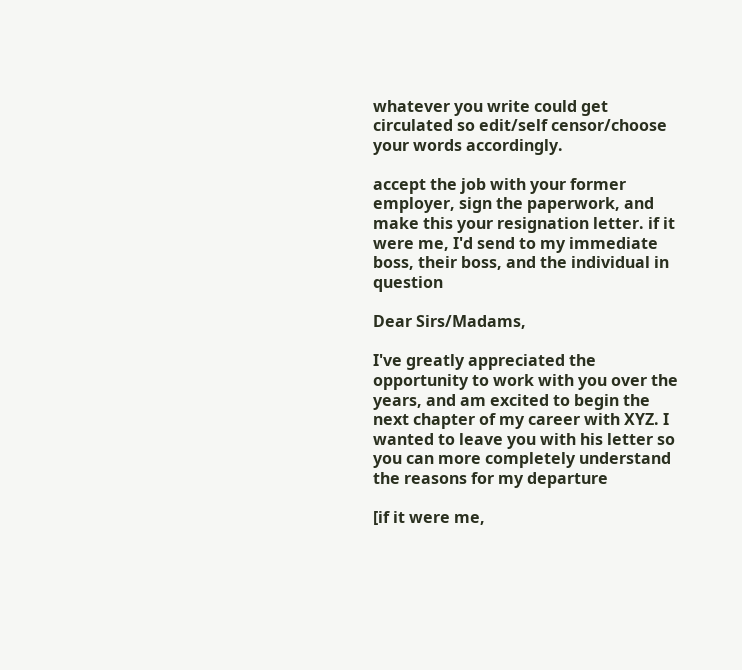whatever you write could get circulated so edit/self censor/choose your words accordingly.

accept the job with your former employer, sign the paperwork, and make this your resignation letter. if it were me, I'd send to my immediate boss, their boss, and the individual in question

Dear Sirs/Madams,

I've greatly appreciated the opportunity to work with you over the years, and am excited to begin the next chapter of my career with XYZ. I wanted to leave you with his letter so you can more completely understand the reasons for my departure

[if it were me,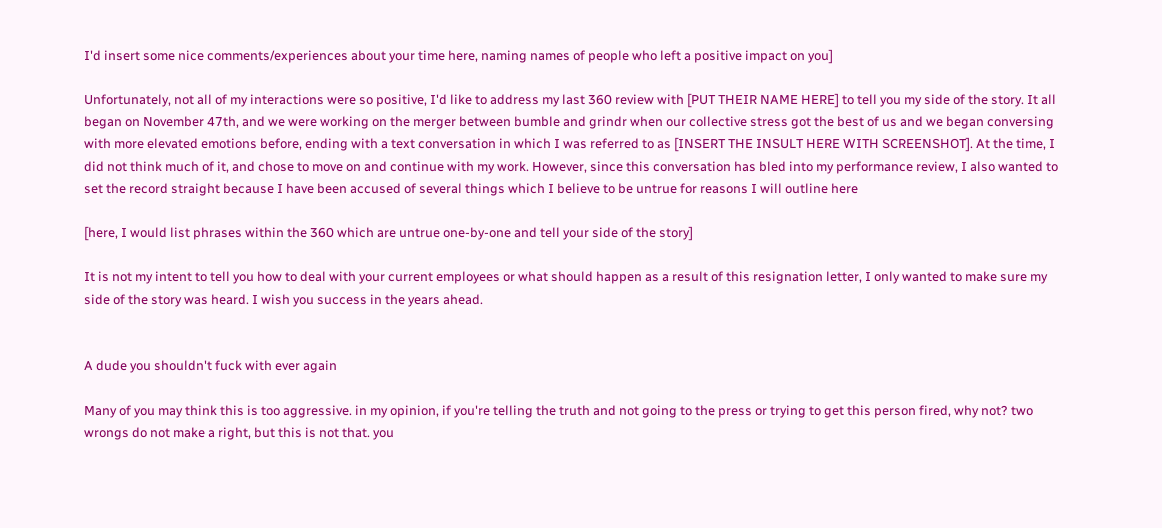I'd insert some nice comments/experiences about your time here, naming names of people who left a positive impact on you]

Unfortunately, not all of my interactions were so positive, I'd like to address my last 360 review with [PUT THEIR NAME HERE] to tell you my side of the story. It all began on November 47th, and we were working on the merger between bumble and grindr when our collective stress got the best of us and we began conversing with more elevated emotions before, ending with a text conversation in which I was referred to as [INSERT THE INSULT HERE WITH SCREENSHOT]. At the time, I did not think much of it, and chose to move on and continue with my work. However, since this conversation has bled into my performance review, I also wanted to set the record straight because I have been accused of several things which I believe to be untrue for reasons I will outline here

[here, I would list phrases within the 360 which are untrue one-by-one and tell your side of the story]

It is not my intent to tell you how to deal with your current employees or what should happen as a result of this resignation letter, I only wanted to make sure my side of the story was heard. I wish you success in the years ahead.


A dude you shouldn't fuck with ever again

Many of you may think this is too aggressive. in my opinion, if you're telling the truth and not going to the press or trying to get this person fired, why not? two wrongs do not make a right, but this is not that. you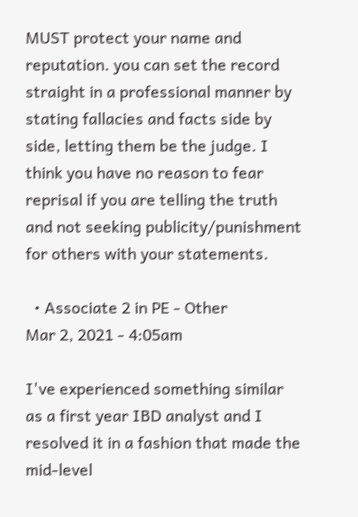MUST protect your name and reputation. you can set the record straight in a professional manner by stating fallacies and facts side by side, letting them be the judge. I think you have no reason to fear reprisal if you are telling the truth and not seeking publicity/punishment for others with your statements.

  • Associate 2 in PE - Other
Mar 2, 2021 - 4:05am

I've experienced something similar as a first year IBD analyst and I resolved it in a fashion that made the mid-level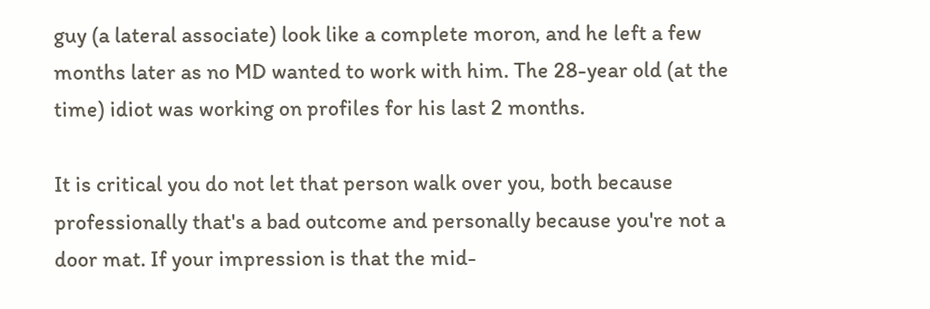guy (a lateral associate) look like a complete moron, and he left a few months later as no MD wanted to work with him. The 28-year old (at the time) idiot was working on profiles for his last 2 months.

It is critical you do not let that person walk over you, both because professionally that's a bad outcome and personally because you're not a door mat. If your impression is that the mid-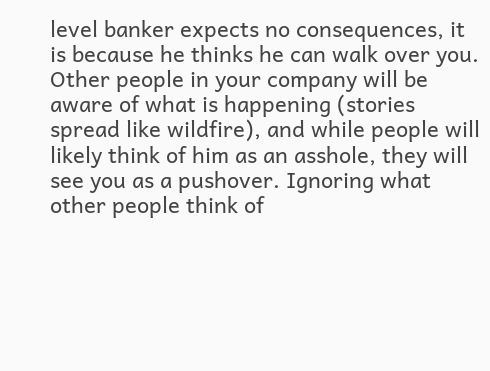level banker expects no consequences, it is because he thinks he can walk over you. Other people in your company will be aware of what is happening (stories spread like wildfire), and while people will likely think of him as an asshole, they will see you as a pushover. Ignoring what other people think of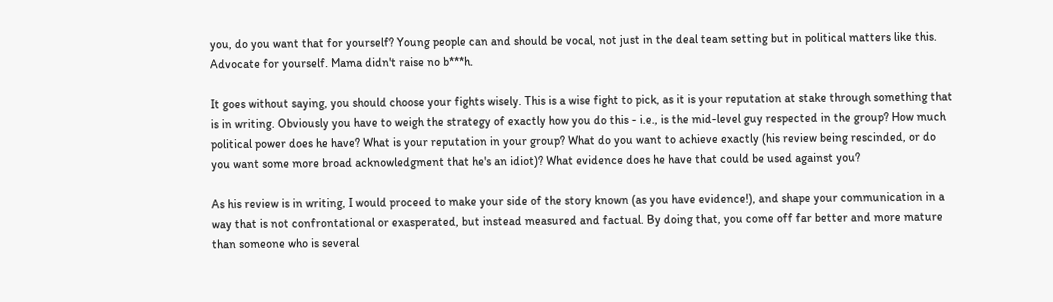you, do you want that for yourself? Young people can and should be vocal, not just in the deal team setting but in political matters like this. Advocate for yourself. Mama didn't raise no b***h.

It goes without saying, you should choose your fights wisely. This is a wise fight to pick, as it is your reputation at stake through something that is in writing. Obviously you have to weigh the strategy of exactly how you do this - i.e., is the mid-level guy respected in the group? How much political power does he have? What is your reputation in your group? What do you want to achieve exactly (his review being rescinded, or do you want some more broad acknowledgment that he's an idiot)? What evidence does he have that could be used against you?

As his review is in writing, I would proceed to make your side of the story known (as you have evidence!), and shape your communication in a way that is not confrontational or exasperated, but instead measured and factual. By doing that, you come off far better and more mature than someone who is several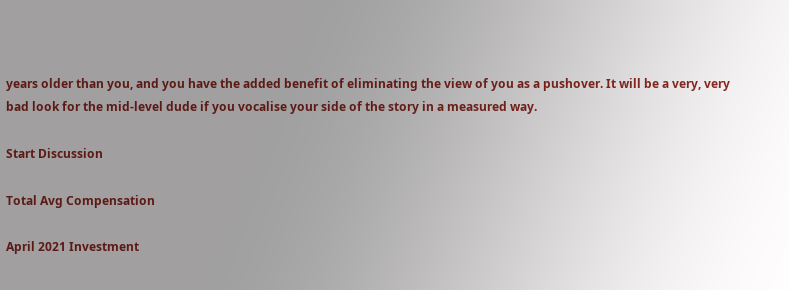years older than you, and you have the added benefit of eliminating the view of you as a pushover. It will be a very, very bad look for the mid-level dude if you vocalise your side of the story in a measured way.

Start Discussion

Total Avg Compensation

April 2021 Investment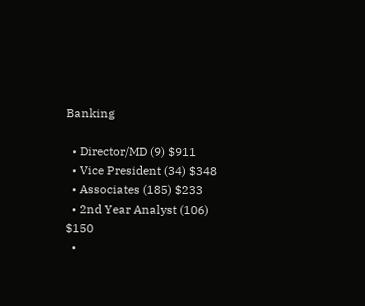Banking

  • Director/MD (9) $911
  • Vice President (34) $348
  • Associates (185) $233
  • 2nd Year Analyst (106) $150
  •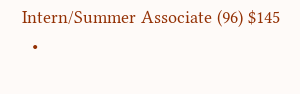Intern/Summer Associate (96) $145
  •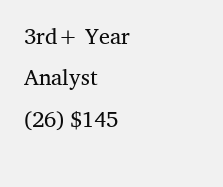3rd+ Year Analyst (26) $145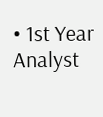• 1st Year Analyst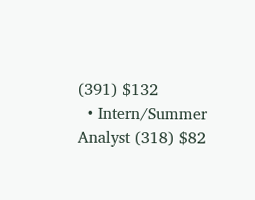(391) $132
  • Intern/Summer Analyst (318) $82